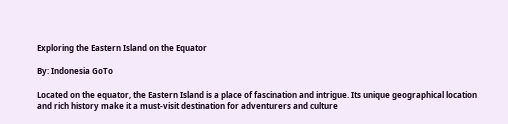Exploring the Eastern Island on the Equator

By: Indonesia GoTo

Located on the equator, the Eastern Island is a place of fascination and intrigue. Its unique geographical location and rich history make it a must-visit destination for adventurers and culture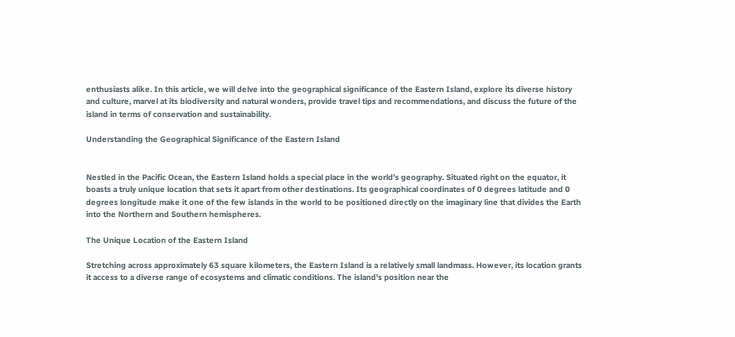enthusiasts alike. In this article, we will delve into the geographical significance of the Eastern Island, explore its diverse history and culture, marvel at its biodiversity and natural wonders, provide travel tips and recommendations, and discuss the future of the island in terms of conservation and sustainability.

Understanding the Geographical Significance of the Eastern Island


Nestled in the Pacific Ocean, the Eastern Island holds a special place in the world’s geography. Situated right on the equator, it boasts a truly unique location that sets it apart from other destinations. Its geographical coordinates of 0 degrees latitude and 0 degrees longitude make it one of the few islands in the world to be positioned directly on the imaginary line that divides the Earth into the Northern and Southern hemispheres.

The Unique Location of the Eastern Island

Stretching across approximately 63 square kilometers, the Eastern Island is a relatively small landmass. However, its location grants it access to a diverse range of ecosystems and climatic conditions. The island’s position near the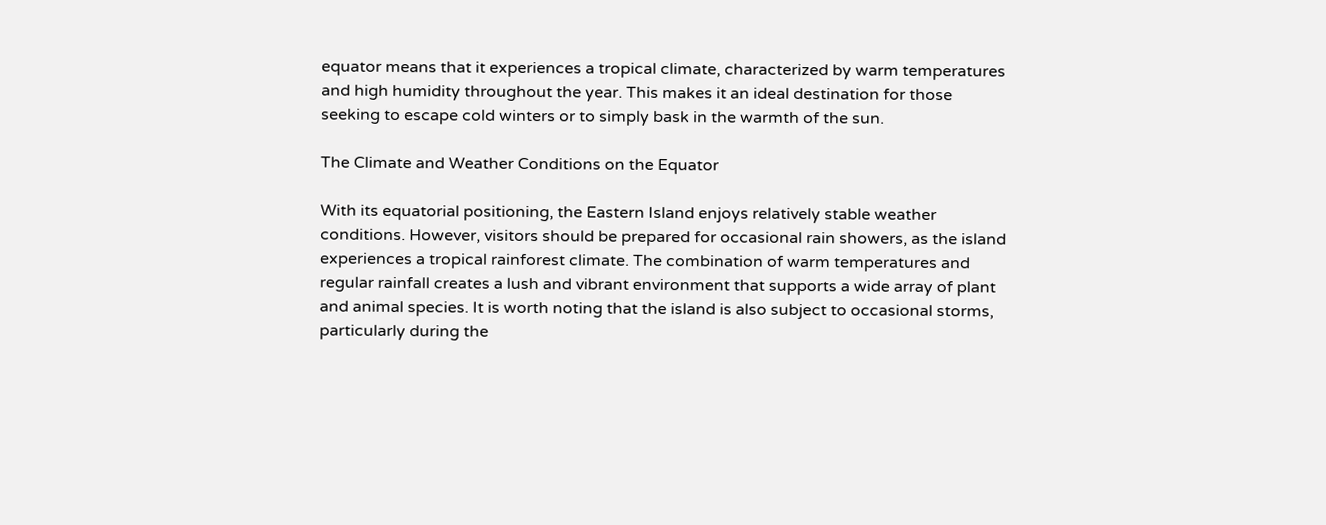equator means that it experiences a tropical climate, characterized by warm temperatures and high humidity throughout the year. This makes it an ideal destination for those seeking to escape cold winters or to simply bask in the warmth of the sun.

The Climate and Weather Conditions on the Equator

With its equatorial positioning, the Eastern Island enjoys relatively stable weather conditions. However, visitors should be prepared for occasional rain showers, as the island experiences a tropical rainforest climate. The combination of warm temperatures and regular rainfall creates a lush and vibrant environment that supports a wide array of plant and animal species. It is worth noting that the island is also subject to occasional storms, particularly during the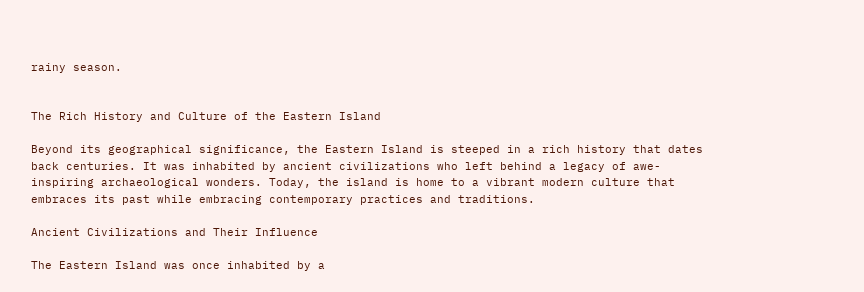rainy season.


The Rich History and Culture of the Eastern Island

Beyond its geographical significance, the Eastern Island is steeped in a rich history that dates back centuries. It was inhabited by ancient civilizations who left behind a legacy of awe-inspiring archaeological wonders. Today, the island is home to a vibrant modern culture that embraces its past while embracing contemporary practices and traditions.

Ancient Civilizations and Their Influence

The Eastern Island was once inhabited by a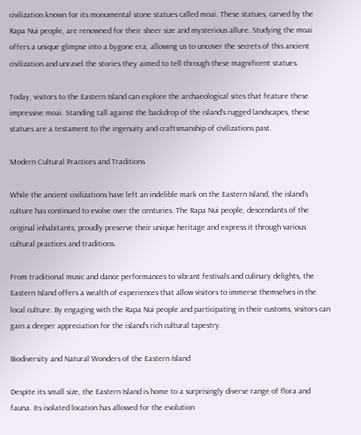civilization known for its monumental stone statues called moai. These statues, carved by the Rapa Nui people, are renowned for their sheer size and mysterious allure. Studying the moai offers a unique glimpse into a bygone era, allowing us to uncover the secrets of this ancient civilization and unravel the stories they aimed to tell through these magnificent statues.

Today, visitors to the Eastern Island can explore the archaeological sites that feature these impressive moai. Standing tall against the backdrop of the island’s rugged landscapes, these statues are a testament to the ingenuity and craftsmanship of civilizations past.

Modern Cultural Practices and Traditions

While the ancient civilizations have left an indelible mark on the Eastern Island, the island’s culture has continued to evolve over the centuries. The Rapa Nui people, descendants of the original inhabitants, proudly preserve their unique heritage and express it through various cultural practices and traditions.

From traditional music and dance performances to vibrant festivals and culinary delights, the Eastern Island offers a wealth of experiences that allow visitors to immerse themselves in the local culture. By engaging with the Rapa Nui people and participating in their customs, visitors can gain a deeper appreciation for the island’s rich cultural tapestry.

Biodiversity and Natural Wonders of the Eastern Island

Despite its small size, the Eastern Island is home to a surprisingly diverse range of flora and fauna. Its isolated location has allowed for the evolution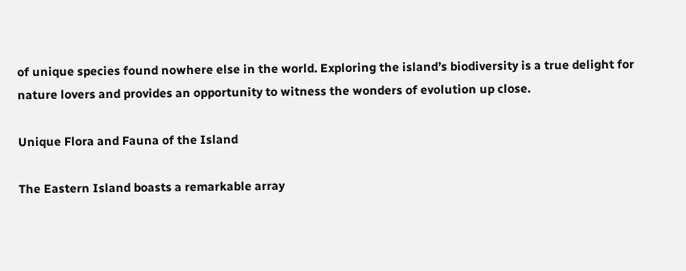of unique species found nowhere else in the world. Exploring the island’s biodiversity is a true delight for nature lovers and provides an opportunity to witness the wonders of evolution up close.

Unique Flora and Fauna of the Island

The Eastern Island boasts a remarkable array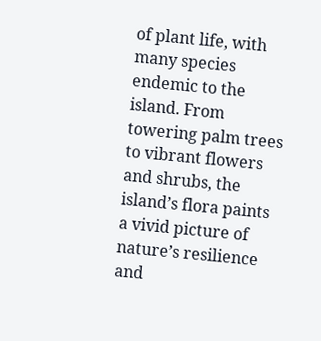of plant life, with many species endemic to the island. From towering palm trees to vibrant flowers and shrubs, the island’s flora paints a vivid picture of nature’s resilience and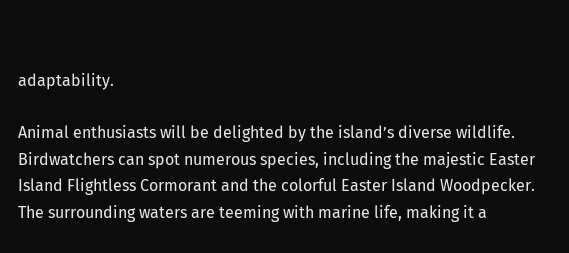adaptability.

Animal enthusiasts will be delighted by the island’s diverse wildlife. Birdwatchers can spot numerous species, including the majestic Easter Island Flightless Cormorant and the colorful Easter Island Woodpecker. The surrounding waters are teeming with marine life, making it a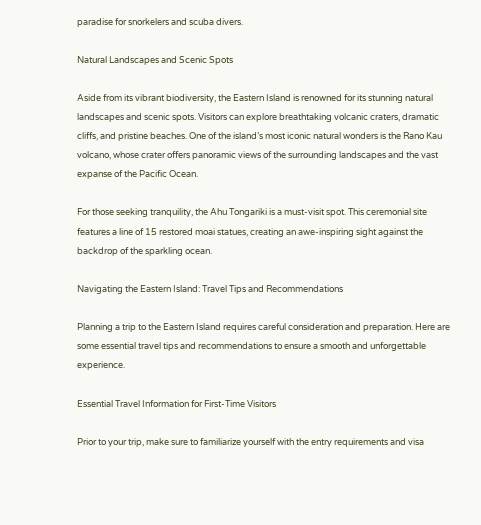paradise for snorkelers and scuba divers.

Natural Landscapes and Scenic Spots

Aside from its vibrant biodiversity, the Eastern Island is renowned for its stunning natural landscapes and scenic spots. Visitors can explore breathtaking volcanic craters, dramatic cliffs, and pristine beaches. One of the island’s most iconic natural wonders is the Rano Kau volcano, whose crater offers panoramic views of the surrounding landscapes and the vast expanse of the Pacific Ocean.

For those seeking tranquility, the Ahu Tongariki is a must-visit spot. This ceremonial site features a line of 15 restored moai statues, creating an awe-inspiring sight against the backdrop of the sparkling ocean.

Navigating the Eastern Island: Travel Tips and Recommendations

Planning a trip to the Eastern Island requires careful consideration and preparation. Here are some essential travel tips and recommendations to ensure a smooth and unforgettable experience.

Essential Travel Information for First-Time Visitors

Prior to your trip, make sure to familiarize yourself with the entry requirements and visa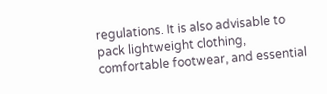regulations. It is also advisable to pack lightweight clothing, comfortable footwear, and essential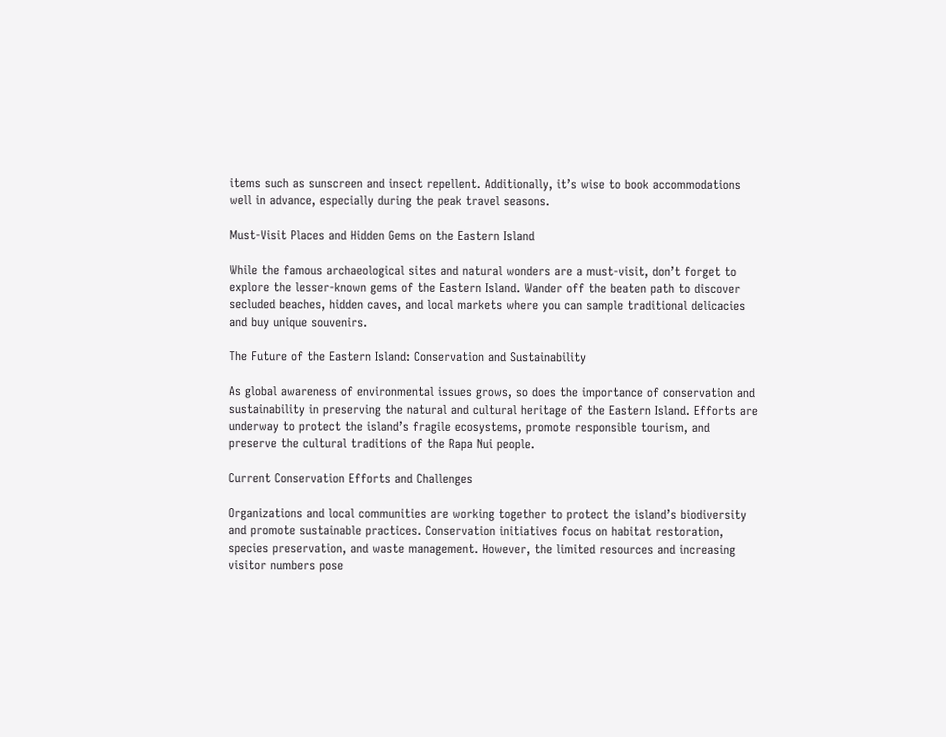items such as sunscreen and insect repellent. Additionally, it’s wise to book accommodations well in advance, especially during the peak travel seasons.

Must-Visit Places and Hidden Gems on the Eastern Island

While the famous archaeological sites and natural wonders are a must-visit, don’t forget to explore the lesser-known gems of the Eastern Island. Wander off the beaten path to discover secluded beaches, hidden caves, and local markets where you can sample traditional delicacies and buy unique souvenirs.

The Future of the Eastern Island: Conservation and Sustainability

As global awareness of environmental issues grows, so does the importance of conservation and sustainability in preserving the natural and cultural heritage of the Eastern Island. Efforts are underway to protect the island’s fragile ecosystems, promote responsible tourism, and preserve the cultural traditions of the Rapa Nui people.

Current Conservation Efforts and Challenges

Organizations and local communities are working together to protect the island’s biodiversity and promote sustainable practices. Conservation initiatives focus on habitat restoration, species preservation, and waste management. However, the limited resources and increasing visitor numbers pose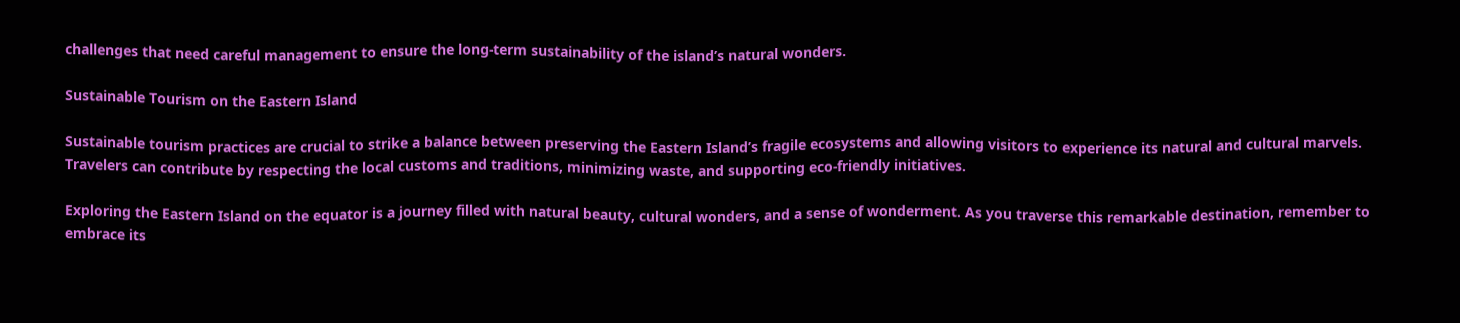challenges that need careful management to ensure the long-term sustainability of the island’s natural wonders.

Sustainable Tourism on the Eastern Island

Sustainable tourism practices are crucial to strike a balance between preserving the Eastern Island’s fragile ecosystems and allowing visitors to experience its natural and cultural marvels. Travelers can contribute by respecting the local customs and traditions, minimizing waste, and supporting eco-friendly initiatives.

Exploring the Eastern Island on the equator is a journey filled with natural beauty, cultural wonders, and a sense of wonderment. As you traverse this remarkable destination, remember to embrace its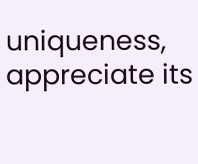uniqueness, appreciate its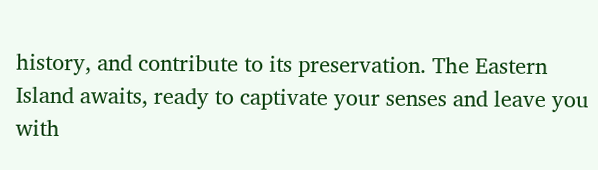history, and contribute to its preservation. The Eastern Island awaits, ready to captivate your senses and leave you with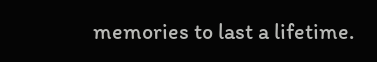memories to last a lifetime.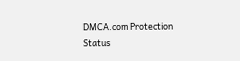DMCA.com Protection Status